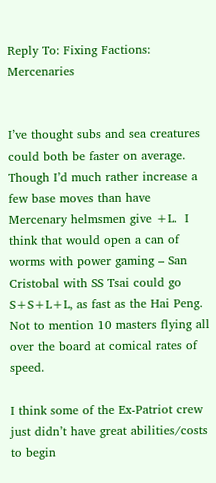Reply To: Fixing Factions: Mercenaries


I’ve thought subs and sea creatures could both be faster on average.  Though I’d much rather increase a few base moves than have Mercenary helmsmen give +L.  I think that would open a can of worms with power gaming – San Cristobal with SS Tsai could go S+S+L+L, as fast as the Hai Peng.  Not to mention 10 masters flying all over the board at comical rates of speed.

I think some of the Ex-Patriot crew just didn’t have great abilities/costs to begin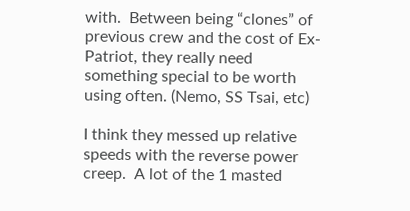with.  Between being “clones” of previous crew and the cost of Ex-Patriot, they really need something special to be worth using often. (Nemo, SS Tsai, etc)

I think they messed up relative speeds with the reverse power creep.  A lot of the 1 masted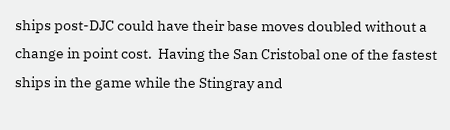ships post-DJC could have their base moves doubled without a change in point cost.  Having the San Cristobal one of the fastest ships in the game while the Stingray and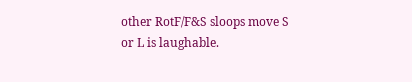other RotF/F&S sloops move S or L is laughable.